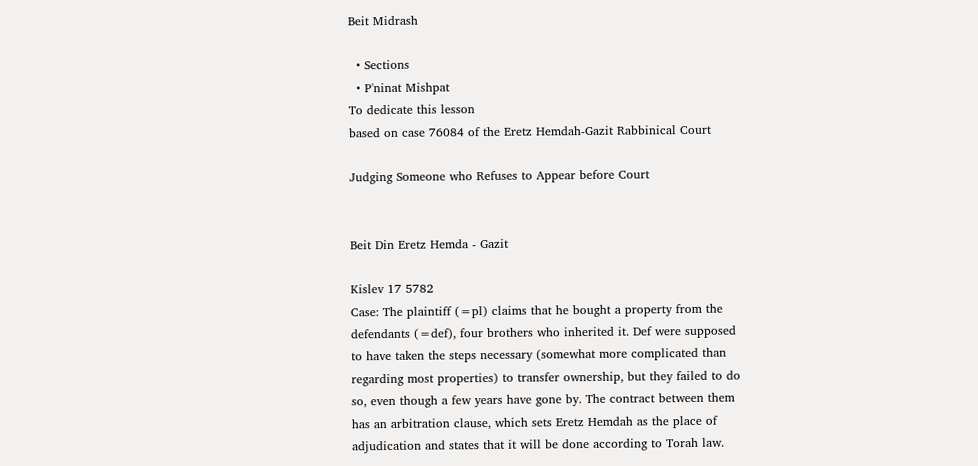Beit Midrash

  • Sections
  • P'ninat Mishpat
To dedicate this lesson
based on case 76084 of the Eretz Hemdah-Gazit Rabbinical Court

Judging Someone who Refuses to Appear before Court


Beit Din Eretz Hemda - Gazit

Kislev 17 5782
Case: The plaintiff (=pl) claims that he bought a property from the defendants (=def), four brothers who inherited it. Def were supposed to have taken the steps necessary (somewhat more complicated than regarding most properties) to transfer ownership, but they failed to do so, even though a few years have gone by. The contract between them has an arbitration clause, which sets Eretz Hemdah as the place of adjudication and states that it will be done according to Torah law.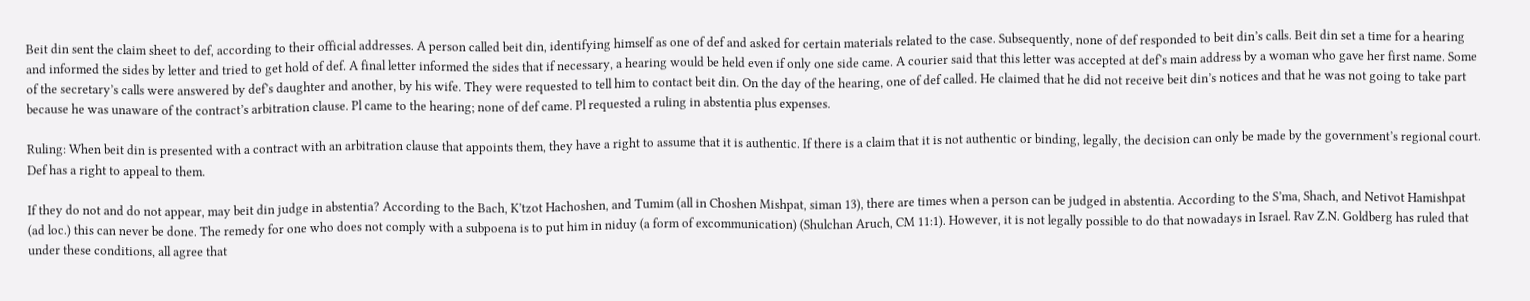Beit din sent the claim sheet to def, according to their official addresses. A person called beit din, identifying himself as one of def and asked for certain materials related to the case. Subsequently, none of def responded to beit din’s calls. Beit din set a time for a hearing and informed the sides by letter and tried to get hold of def. A final letter informed the sides that if necessary, a hearing would be held even if only one side came. A courier said that this letter was accepted at def’s main address by a woman who gave her first name. Some of the secretary’s calls were answered by def’s daughter and another, by his wife. They were requested to tell him to contact beit din. On the day of the hearing, one of def called. He claimed that he did not receive beit din’s notices and that he was not going to take part because he was unaware of the contract’s arbitration clause. Pl came to the hearing; none of def came. Pl requested a ruling in abstentia plus expenses.

Ruling: When beit din is presented with a contract with an arbitration clause that appoints them, they have a right to assume that it is authentic. If there is a claim that it is not authentic or binding, legally, the decision can only be made by the government’s regional court. Def has a right to appeal to them.

If they do not and do not appear, may beit din judge in abstentia? According to the Bach, K’tzot Hachoshen, and Tumim (all in Choshen Mishpat, siman 13), there are times when a person can be judged in abstentia. According to the S’ma, Shach, and Netivot Hamishpat (ad loc.) this can never be done. The remedy for one who does not comply with a subpoena is to put him in niduy (a form of excommunication) (Shulchan Aruch, CM 11:1). However, it is not legally possible to do that nowadays in Israel. Rav Z.N. Goldberg has ruled that under these conditions, all agree that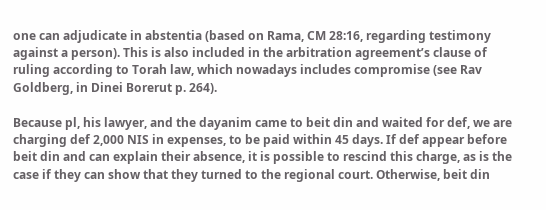one can adjudicate in abstentia (based on Rama, CM 28:16, regarding testimony against a person). This is also included in the arbitration agreement’s clause of ruling according to Torah law, which nowadays includes compromise (see Rav Goldberg, in Dinei Borerut p. 264).

Because pl, his lawyer, and the dayanim came to beit din and waited for def, we are charging def 2,000 NIS in expenses, to be paid within 45 days. If def appear before beit din and can explain their absence, it is possible to rescind this charge, as is the case if they can show that they turned to the regional court. Otherwise, beit din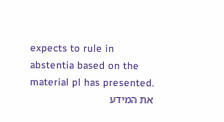expects to rule in abstentia based on the material pl has presented.
את המידע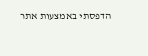הדפסתי באמצעות אתר